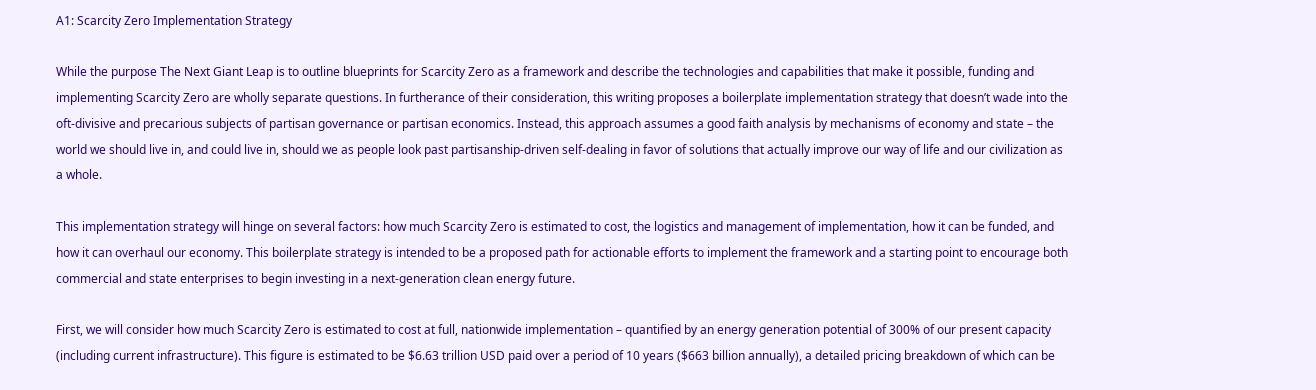A1: Scarcity Zero Implementation Strategy

While the purpose The Next Giant Leap is to outline blueprints for Scarcity Zero as a framework and describe the technologies and capabilities that make it possible, funding and implementing Scarcity Zero are wholly separate questions. In furtherance of their consideration, this writing proposes a boilerplate implementation strategy that doesn’t wade into the oft-divisive and precarious subjects of partisan governance or partisan economics. Instead, this approach assumes a good faith analysis by mechanisms of economy and state – the world we should live in, and could live in, should we as people look past partisanship-driven self-dealing in favor of solutions that actually improve our way of life and our civilization as a whole.

This implementation strategy will hinge on several factors: how much Scarcity Zero is estimated to cost, the logistics and management of implementation, how it can be funded, and how it can overhaul our economy. This boilerplate strategy is intended to be a proposed path for actionable efforts to implement the framework and a starting point to encourage both commercial and state enterprises to begin investing in a next-generation clean energy future.

First, we will consider how much Scarcity Zero is estimated to cost at full, nationwide implementation – quantified by an energy generation potential of 300% of our present capacity (including current infrastructure). This figure is estimated to be $6.63 trillion USD paid over a period of 10 years ($663 billion annually), a detailed pricing breakdown of which can be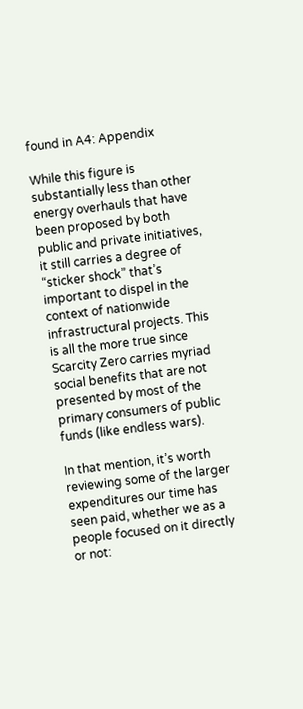found in A4: Appendix

While this figure is substantially less than other energy overhauls that have been proposed by both public and private initiatives, it still carries a degree of “sticker shock” that’s important to dispel in the context of nationwide infrastructural projects. This is all the more true since Scarcity Zero carries myriad social benefits that are not presented by most of the primary consumers of public funds (like endless wars).

In that mention, it’s worth reviewing some of the larger expenditures our time has seen paid, whether we as a people focused on it directly or not: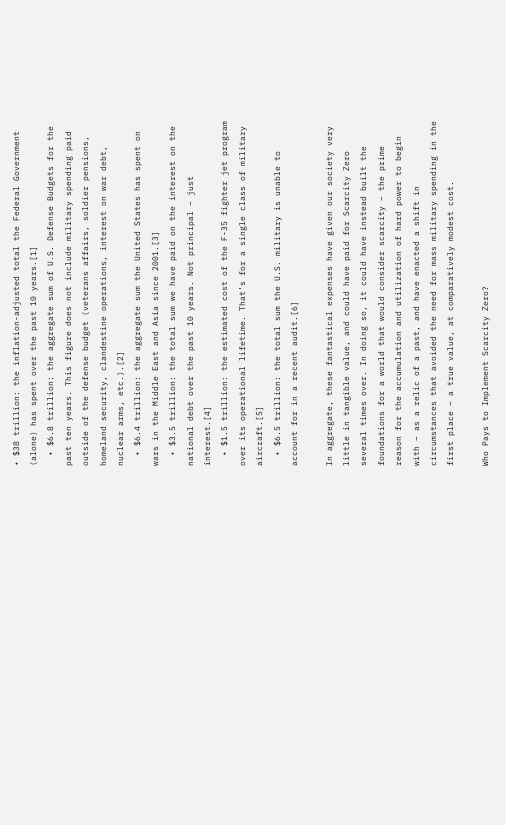• $38 trillion: the inflation-adjusted total the Federal Government (alone) has spent over the past 10 years.[1]
  • $6.8 trillion: the aggregate sum of U.S. Defense Budgets for the past ten years. This figure does not include military spending paid outside of the defense budget (veterans affairs, soldier pensions, homeland security, clandestine operations, interest on war debt, nuclear arms, etc.).[2]
  • $6.4 trillion: the aggregate sum the United States has spent on wars in the Middle East and Asia since 2001.[3]
  • $3.5 trillion: the total sum we have paid on the interest on the national debt over the past 10 years. Not principal – just interest.[4]
  • $1.5 trillion: the estimated cost of the F-35 fighter jet program over its operational lifetime. That’s for a single class of military aircraft.[5]
  • $6.5 trillion: the total sum the U.S. military is unable to account for in a recent audit.[6]

In aggregate, these fantastical expenses have given our society very little in tangible value, and could have paid for Scarcity Zero several times over. In doing so, it could have instead built the foundations for a world that would consider scarcity – the prime reason for the accumulation and utilization of hard power to begin with – as a relic of a past, and have enacted a shift in circumstances that avoided the need for mass military spending in the first place – a true value, at comparatively modest cost.

Who Pays to Implement Scarcity Zero?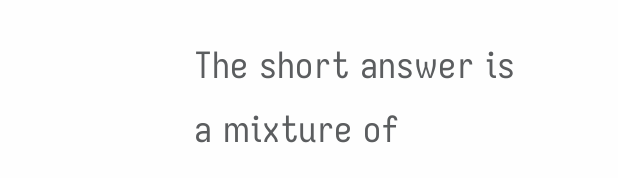The short answer is a mixture of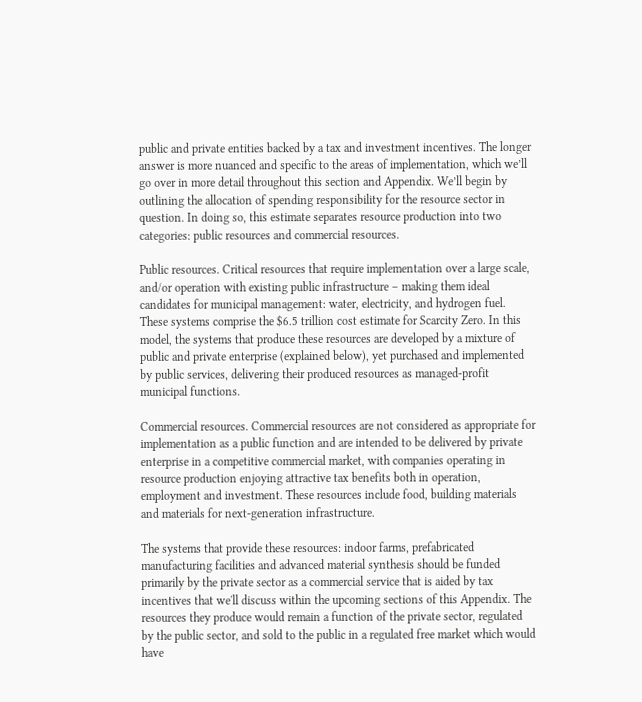public and private entities backed by a tax and investment incentives. The longer answer is more nuanced and specific to the areas of implementation, which we’ll go over in more detail throughout this section and Appendix. We’ll begin by outlining the allocation of spending responsibility for the resource sector in question. In doing so, this estimate separates resource production into two categories: public resources and commercial resources.

Public resources. Critical resources that require implementation over a large scale, and/or operation with existing public infrastructure – making them ideal candidates for municipal management: water, electricity, and hydrogen fuel. These systems comprise the $6.5 trillion cost estimate for Scarcity Zero. In this model, the systems that produce these resources are developed by a mixture of public and private enterprise (explained below), yet purchased and implemented by public services, delivering their produced resources as managed-profit municipal functions.

Commercial resources. Commercial resources are not considered as appropriate for implementation as a public function and are intended to be delivered by private enterprise in a competitive commercial market, with companies operating in resource production enjoying attractive tax benefits both in operation, employment and investment. These resources include food, building materials and materials for next-generation infrastructure.

The systems that provide these resources: indoor farms, prefabricated manufacturing facilities and advanced material synthesis should be funded primarily by the private sector as a commercial service that is aided by tax incentives that we'll discuss within the upcoming sections of this Appendix. The resources they produce would remain a function of the private sector, regulated by the public sector, and sold to the public in a regulated free market which would have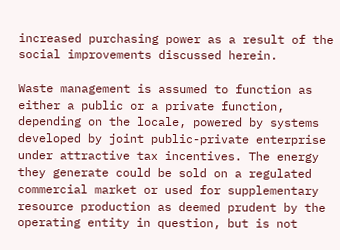increased purchasing power as a result of the social improvements discussed herein.

Waste management is assumed to function as either a public or a private function, depending on the locale, powered by systems developed by joint public-private enterprise under attractive tax incentives. The energy they generate could be sold on a regulated commercial market or used for supplementary resource production as deemed prudent by the operating entity in question, but is not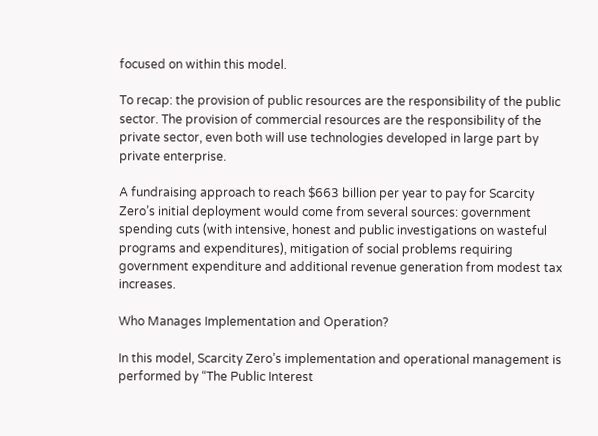focused on within this model.

To recap: the provision of public resources are the responsibility of the public sector. The provision of commercial resources are the responsibility of the private sector, even both will use technologies developed in large part by private enterprise.

A fundraising approach to reach $663 billion per year to pay for Scarcity Zero’s initial deployment would come from several sources: government spending cuts (with intensive, honest and public investigations on wasteful programs and expenditures), mitigation of social problems requiring government expenditure and additional revenue generation from modest tax increases.

Who Manages Implementation and Operation?

In this model, Scarcity Zero’s implementation and operational management is performed by “The Public Interest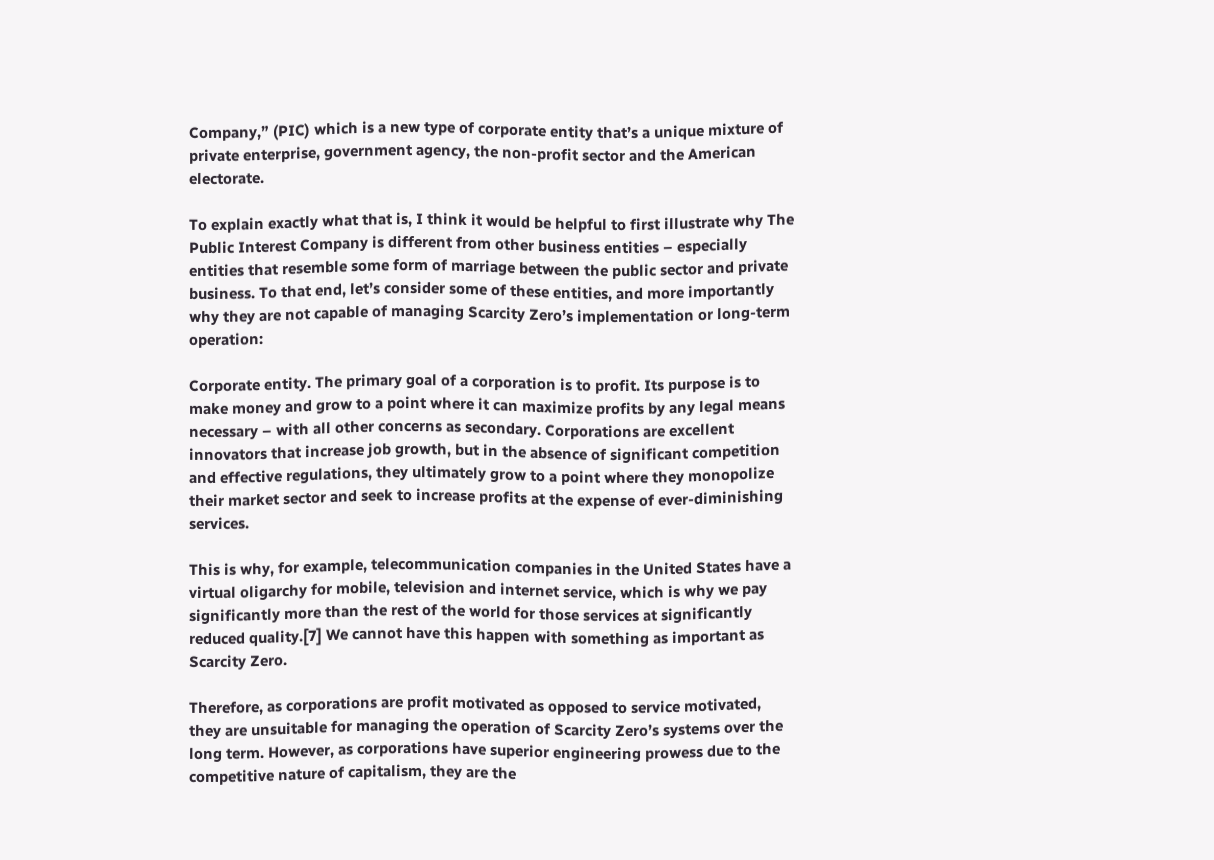Company,” (PIC) which is a new type of corporate entity that’s a unique mixture of private enterprise, government agency, the non-profit sector and the American electorate.

To explain exactly what that is, I think it would be helpful to first illustrate why The Public Interest Company is different from other business entities – especially entities that resemble some form of marriage between the public sector and private business. To that end, let’s consider some of these entities, and more importantly why they are not capable of managing Scarcity Zero’s implementation or long-term operation:

Corporate entity. The primary goal of a corporation is to profit. Its purpose is to make money and grow to a point where it can maximize profits by any legal means necessary – with all other concerns as secondary. Corporations are excellent innovators that increase job growth, but in the absence of significant competition and effective regulations, they ultimately grow to a point where they monopolize their market sector and seek to increase profits at the expense of ever-diminishing services.

This is why, for example, telecommunication companies in the United States have a virtual oligarchy for mobile, television and internet service, which is why we pay significantly more than the rest of the world for those services at significantly reduced quality.[7] We cannot have this happen with something as important as Scarcity Zero.

Therefore, as corporations are profit motivated as opposed to service motivated, they are unsuitable for managing the operation of Scarcity Zero’s systems over the long term. However, as corporations have superior engineering prowess due to the competitive nature of capitalism, they are the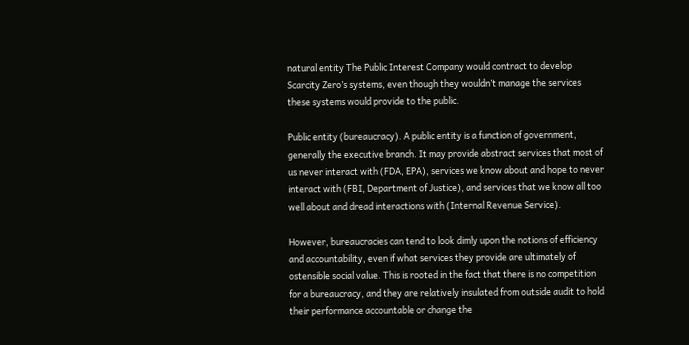natural entity The Public Interest Company would contract to develop Scarcity Zero’s systems, even though they wouldn’t manage the services these systems would provide to the public.

Public entity (bureaucracy). A public entity is a function of government, generally the executive branch. It may provide abstract services that most of us never interact with (FDA, EPA), services we know about and hope to never interact with (FBI, Department of Justice), and services that we know all too well about and dread interactions with (Internal Revenue Service).

However, bureaucracies can tend to look dimly upon the notions of efficiency and accountability, even if what services they provide are ultimately of ostensible social value. This is rooted in the fact that there is no competition for a bureaucracy, and they are relatively insulated from outside audit to hold their performance accountable or change the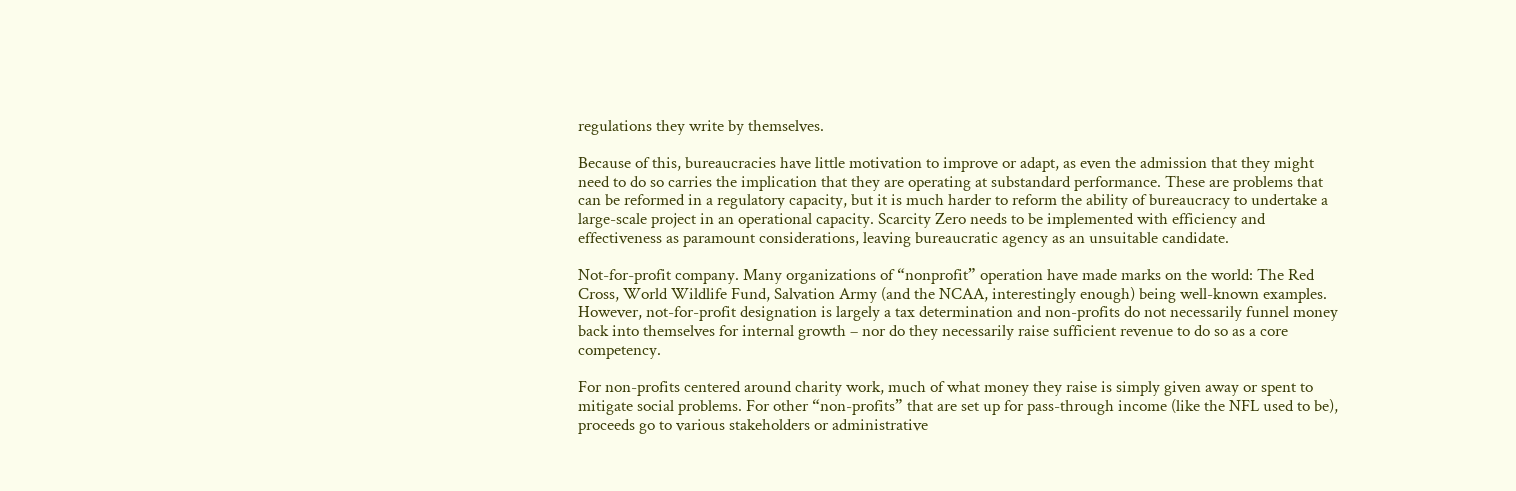regulations they write by themselves.

Because of this, bureaucracies have little motivation to improve or adapt, as even the admission that they might need to do so carries the implication that they are operating at substandard performance. These are problems that can be reformed in a regulatory capacity, but it is much harder to reform the ability of bureaucracy to undertake a large-scale project in an operational capacity. Scarcity Zero needs to be implemented with efficiency and effectiveness as paramount considerations, leaving bureaucratic agency as an unsuitable candidate.

Not-for-profit company. Many organizations of “nonprofit” operation have made marks on the world: The Red Cross, World Wildlife Fund, Salvation Army (and the NCAA, interestingly enough) being well-known examples. However, not-for-profit designation is largely a tax determination and non-profits do not necessarily funnel money back into themselves for internal growth – nor do they necessarily raise sufficient revenue to do so as a core competency.

For non-profits centered around charity work, much of what money they raise is simply given away or spent to mitigate social problems. For other “non-profits” that are set up for pass-through income (like the NFL used to be), proceeds go to various stakeholders or administrative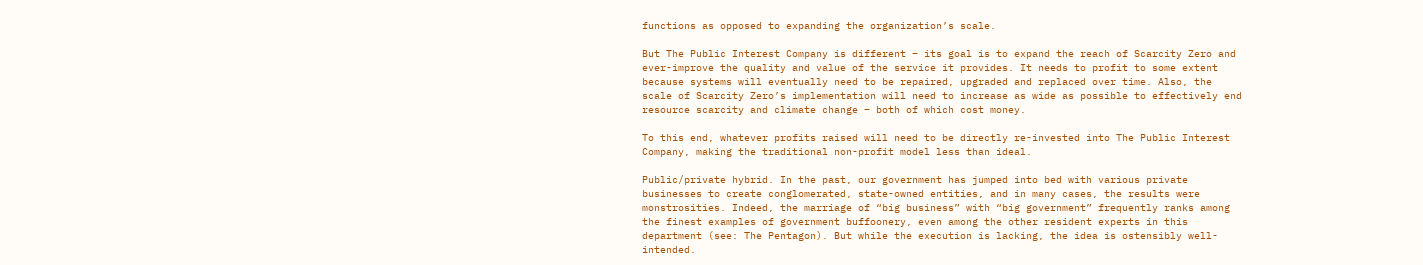functions as opposed to expanding the organization’s scale.

But The Public Interest Company is different – its goal is to expand the reach of Scarcity Zero and ever-improve the quality and value of the service it provides. It needs to profit to some extent because systems will eventually need to be repaired, upgraded and replaced over time. Also, the scale of Scarcity Zero’s implementation will need to increase as wide as possible to effectively end resource scarcity and climate change – both of which cost money.

To this end, whatever profits raised will need to be directly re-invested into The Public Interest Company, making the traditional non-profit model less than ideal.

Public/private hybrid. In the past, our government has jumped into bed with various private businesses to create conglomerated, state-owned entities, and in many cases, the results were monstrosities. Indeed, the marriage of “big business” with “big government” frequently ranks among the finest examples of government buffoonery, even among the other resident experts in this department (see: The Pentagon). But while the execution is lacking, the idea is ostensibly well-intended.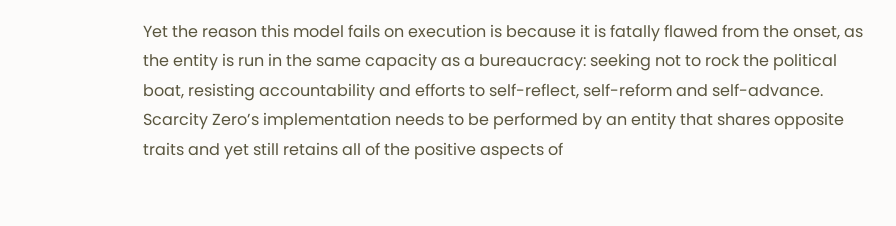Yet the reason this model fails on execution is because it is fatally flawed from the onset, as the entity is run in the same capacity as a bureaucracy: seeking not to rock the political boat, resisting accountability and efforts to self-reflect, self-reform and self-advance. Scarcity Zero’s implementation needs to be performed by an entity that shares opposite traits and yet still retains all of the positive aspects of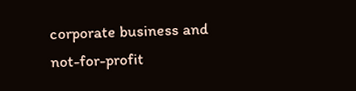corporate business and not-for-profit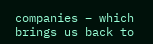companies – which brings us back to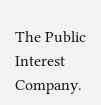The Public Interest Company.